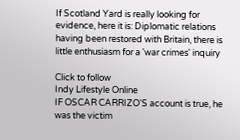If Scotland Yard is really looking for evidence, here it is: Diplomatic relations having been restored with Britain, there is little enthusiasm for a 'war crimes' inquiry

Click to follow
Indy Lifestyle Online
IF OSCAR CARRIZO'S account is true, he was the victim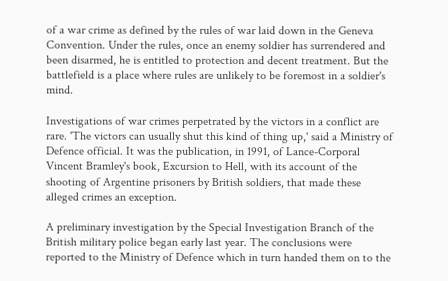of a war crime as defined by the rules of war laid down in the Geneva Convention. Under the rules, once an enemy soldier has surrendered and been disarmed, he is entitled to protection and decent treatment. But the battlefield is a place where rules are unlikely to be foremost in a soldier's mind.

Investigations of war crimes perpetrated by the victors in a conflict are rare. 'The victors can usually shut this kind of thing up,' said a Ministry of Defence official. It was the publication, in 1991, of Lance-Corporal Vincent Bramley's book, Excursion to Hell, with its account of the shooting of Argentine prisoners by British soldiers, that made these alleged crimes an exception.

A preliminary investigation by the Special Investigation Branch of the British military police began early last year. The conclusions were reported to the Ministry of Defence which in turn handed them on to the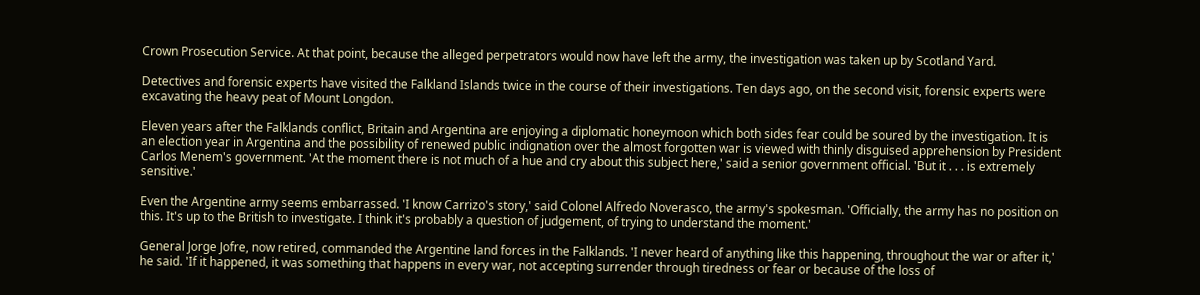Crown Prosecution Service. At that point, because the alleged perpetrators would now have left the army, the investigation was taken up by Scotland Yard.

Detectives and forensic experts have visited the Falkland Islands twice in the course of their investigations. Ten days ago, on the second visit, forensic experts were excavating the heavy peat of Mount Longdon.

Eleven years after the Falklands conflict, Britain and Argentina are enjoying a diplomatic honeymoon which both sides fear could be soured by the investigation. It is an election year in Argentina and the possibility of renewed public indignation over the almost forgotten war is viewed with thinly disguised apprehension by President Carlos Menem's government. 'At the moment there is not much of a hue and cry about this subject here,' said a senior government official. 'But it . . . is extremely sensitive.'

Even the Argentine army seems embarrassed. 'I know Carrizo's story,' said Colonel Alfredo Noverasco, the army's spokesman. 'Officially, the army has no position on this. It's up to the British to investigate. I think it's probably a question of judgement, of trying to understand the moment.'

General Jorge Jofre, now retired, commanded the Argentine land forces in the Falklands. 'I never heard of anything like this happening, throughout the war or after it,' he said. 'If it happened, it was something that happens in every war, not accepting surrender through tiredness or fear or because of the loss of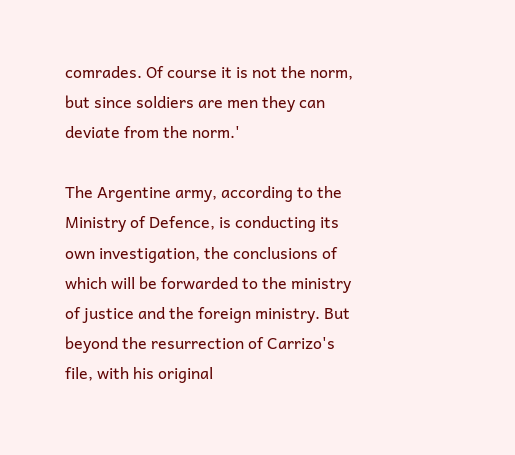comrades. Of course it is not the norm, but since soldiers are men they can deviate from the norm.'

The Argentine army, according to the Ministry of Defence, is conducting its own investigation, the conclusions of which will be forwarded to the ministry of justice and the foreign ministry. But beyond the resurrection of Carrizo's file, with his original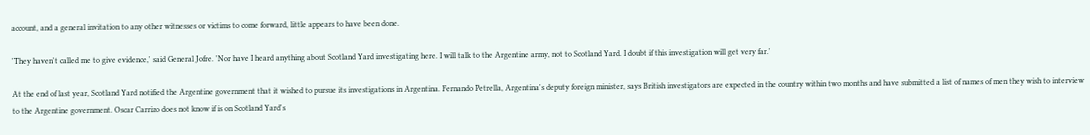account, and a general invitation to any other witnesses or victims to come forward, little appears to have been done.

'They haven't called me to give evidence,' said General Jofre. 'Nor have I heard anything about Scotland Yard investigating here. I will talk to the Argentine army, not to Scotland Yard. I doubt if this investigation will get very far.'

At the end of last year, Scotland Yard notified the Argentine government that it wished to pursue its investigations in Argentina. Fernando Petrella, Argentina's deputy foreign minister, says British investigators are expected in the country within two months and have submitted a list of names of men they wish to interview to the Argentine government. Oscar Carrizo does not know if is on Scotland Yard's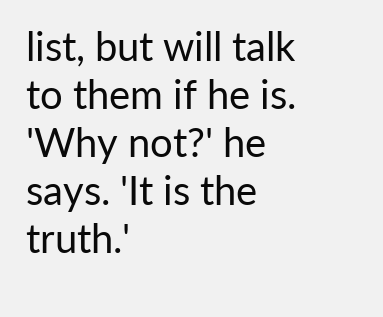list, but will talk to them if he is. 'Why not?' he says. 'It is the truth.'